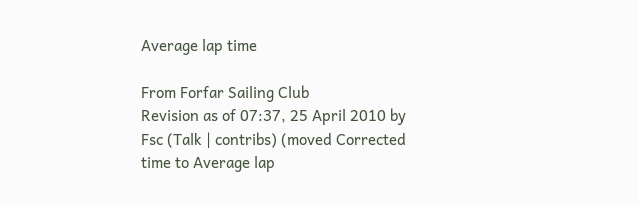Average lap time

From Forfar Sailing Club
Revision as of 07:37, 25 April 2010 by Fsc (Talk | contribs) (moved Corrected time to Average lap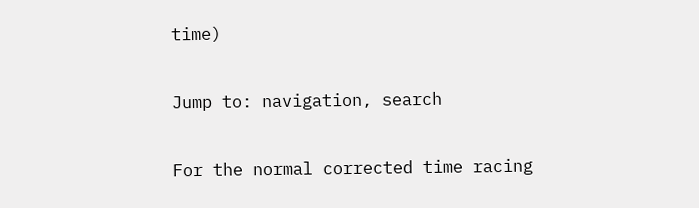time)

Jump to: navigation, search

For the normal corrected time racing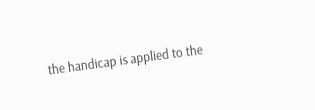the handicap is applied to the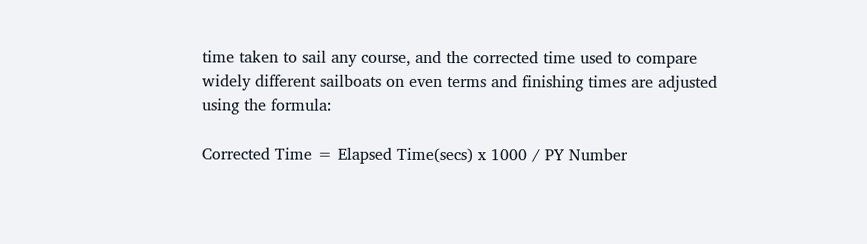time taken to sail any course, and the corrected time used to compare widely different sailboats on even terms and finishing times are adjusted using the formula:

Corrected Time = Elapsed Time(secs) x 1000 / PY Number